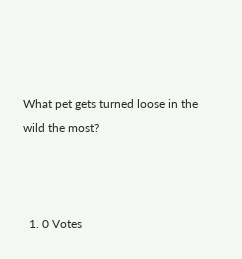What pet gets turned loose in the wild the most?



  1. 0 Votes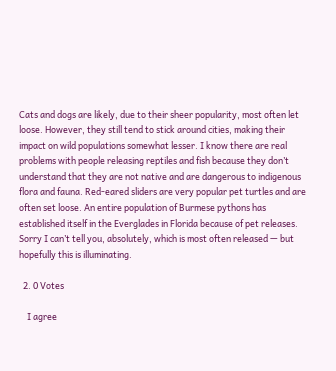Cats and dogs are likely, due to their sheer popularity, most often let loose. However, they still tend to stick around cities, making their impact on wild populations somewhat lesser. I know there are real problems with people releasing reptiles and fish because they don’t understand that they are not native and are dangerous to indigenous flora and fauna. Red-eared sliders are very popular pet turtles and are often set loose. An entire population of Burmese pythons has established itself in the Everglades in Florida because of pet releases. Sorry I can’t tell you, absolutely, which is most often released — but hopefully this is illuminating.

  2. 0 Votes

    I agree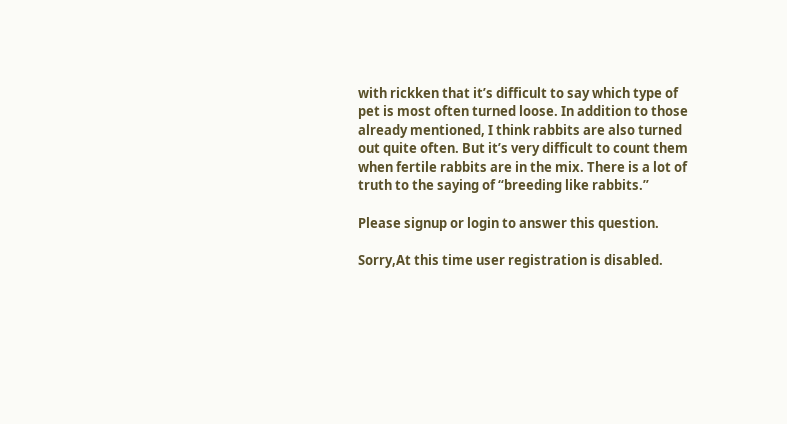with rickken that it’s difficult to say which type of pet is most often turned loose. In addition to those already mentioned, I think rabbits are also turned out quite often. But it’s very difficult to count them when fertile rabbits are in the mix. There is a lot of truth to the saying of “breeding like rabbits.”

Please signup or login to answer this question.

Sorry,At this time user registration is disabled.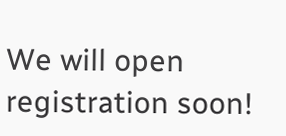We will open registration soon!